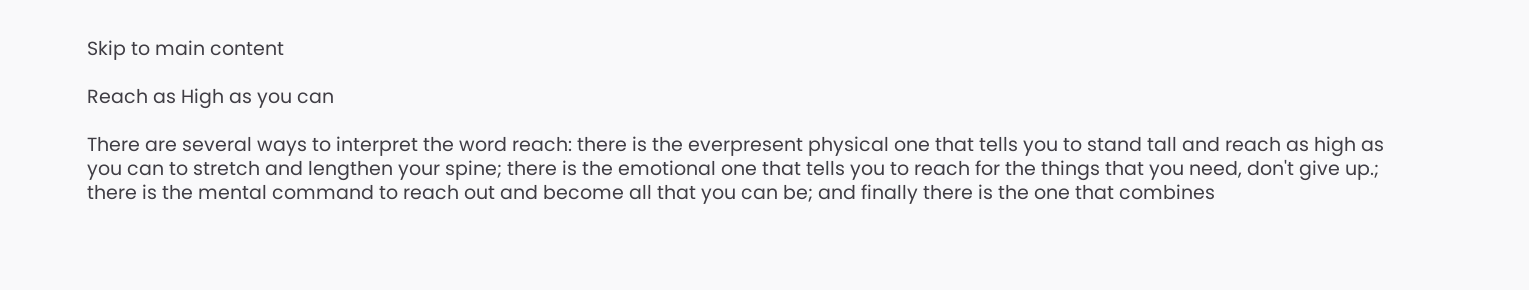Skip to main content

Reach as High as you can

There are several ways to interpret the word reach: there is the everpresent physical one that tells you to stand tall and reach as high as you can to stretch and lengthen your spine; there is the emotional one that tells you to reach for the things that you need, don't give up.; there is the mental command to reach out and become all that you can be; and finally there is the one that combines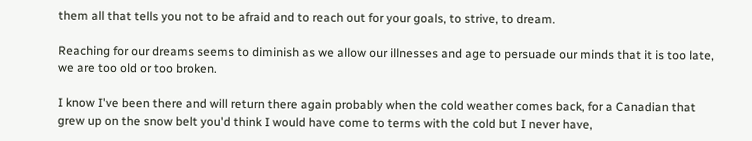them all that tells you not to be afraid and to reach out for your goals, to strive, to dream.

Reaching for our dreams seems to diminish as we allow our illnesses and age to persuade our minds that it is too late, we are too old or too broken.

I know I've been there and will return there again probably when the cold weather comes back, for a Canadian that grew up on the snow belt you'd think I would have come to terms with the cold but I never have,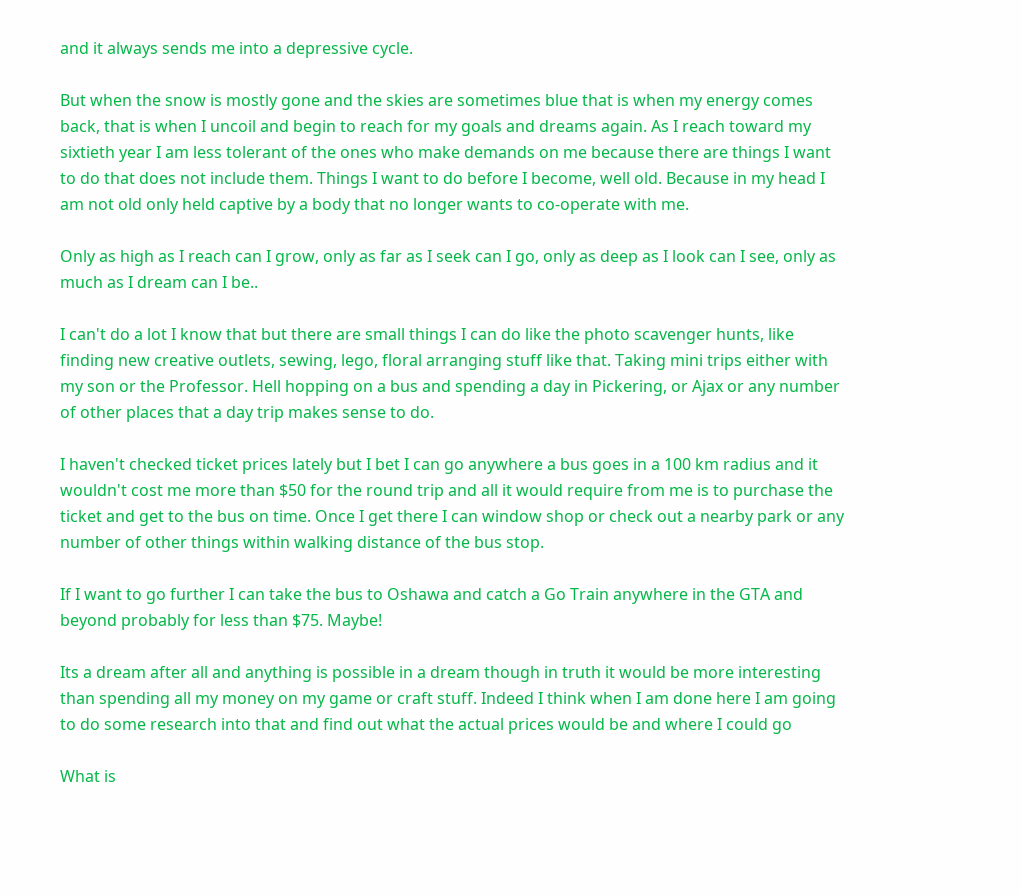and it always sends me into a depressive cycle.

But when the snow is mostly gone and the skies are sometimes blue that is when my energy comes back, that is when I uncoil and begin to reach for my goals and dreams again. As I reach toward my sixtieth year I am less tolerant of the ones who make demands on me because there are things I want to do that does not include them. Things I want to do before I become, well old. Because in my head I am not old only held captive by a body that no longer wants to co-operate with me.

Only as high as I reach can I grow, only as far as I seek can I go, only as deep as I look can I see, only as much as I dream can I be..

I can't do a lot I know that but there are small things I can do like the photo scavenger hunts, like finding new creative outlets, sewing, lego, floral arranging stuff like that. Taking mini trips either with my son or the Professor. Hell hopping on a bus and spending a day in Pickering, or Ajax or any number of other places that a day trip makes sense to do.

I haven't checked ticket prices lately but I bet I can go anywhere a bus goes in a 100 km radius and it wouldn't cost me more than $50 for the round trip and all it would require from me is to purchase the ticket and get to the bus on time. Once I get there I can window shop or check out a nearby park or any number of other things within walking distance of the bus stop.

If I want to go further I can take the bus to Oshawa and catch a Go Train anywhere in the GTA and beyond probably for less than $75. Maybe!

Its a dream after all and anything is possible in a dream though in truth it would be more interesting than spending all my money on my game or craft stuff. Indeed I think when I am done here I am going to do some research into that and find out what the actual prices would be and where I could go

What is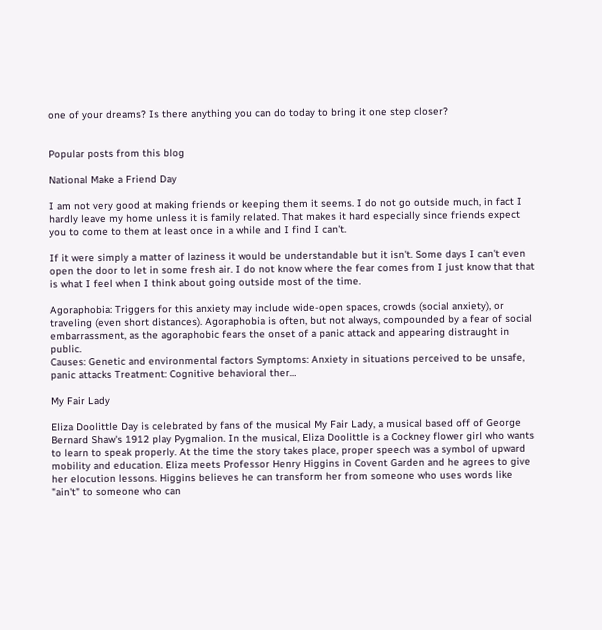one of your dreams? Is there anything you can do today to bring it one step closer?


Popular posts from this blog

National Make a Friend Day

I am not very good at making friends or keeping them it seems. I do not go outside much, in fact I hardly leave my home unless it is family related. That makes it hard especially since friends expect you to come to them at least once in a while and I find I can't.

If it were simply a matter of laziness it would be understandable but it isn't. Some days I can't even open the door to let in some fresh air. I do not know where the fear comes from I just know that that is what I feel when I think about going outside most of the time.

Agoraphobia: Triggers for this anxiety may include wide-open spaces, crowds (social anxiety), or traveling (even short distances). Agoraphobia is often, but not always, compounded by a fear of social embarrassment, as the agoraphobic fears the onset of a panic attack and appearing distraught in public.
Causes: Genetic and environmental factors Symptoms: Anxiety in situations perceived to be unsafe, panic attacks Treatment: Cognitive behavioral ther…

My Fair Lady

Eliza Doolittle Day is celebrated by fans of the musical My Fair Lady, a musical based off of George Bernard Shaw's 1912 play Pygmalion. In the musical, Eliza Doolittle is a Cockney flower girl who wants to learn to speak properly. At the time the story takes place, proper speech was a symbol of upward mobility and education. Eliza meets Professor Henry Higgins in Covent Garden and he agrees to give her elocution lessons. Higgins believes he can transform her from someone who uses words like "ain't" to someone who can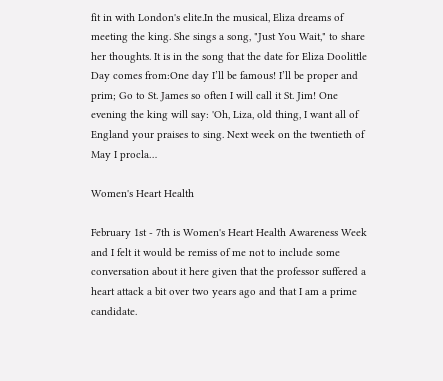fit in with London's elite.In the musical, Eliza dreams of meeting the king. She sings a song, "Just You Wait," to share her thoughts. It is in the song that the date for Eliza Doolittle Day comes from:One day I’ll be famous! I’ll be proper and prim; Go to St. James so often I will call it St. Jim! One evening the king will say: 'Oh, Liza, old thing, I want all of England your praises to sing. Next week on the twentieth of May I procla…

Women's Heart Health

February 1st - 7th is Women's Heart Health Awareness Week and I felt it would be remiss of me not to include some conversation about it here given that the professor suffered a heart attack a bit over two years ago and that I am a prime candidate.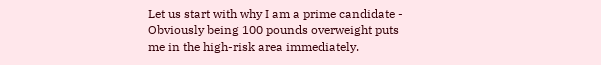Let us start with why I am a prime candidate - Obviously being 100 pounds overweight puts me in the high-risk area immediately.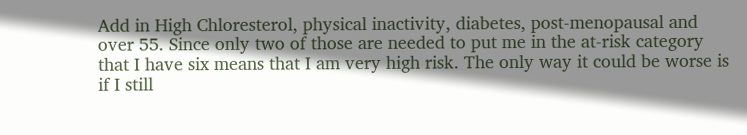Add in High Chloresterol, physical inactivity, diabetes, post-menopausal and over 55. Since only two of those are needed to put me in the at-risk category that I have six means that I am very high risk. The only way it could be worse is if I still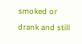smoked or drank and still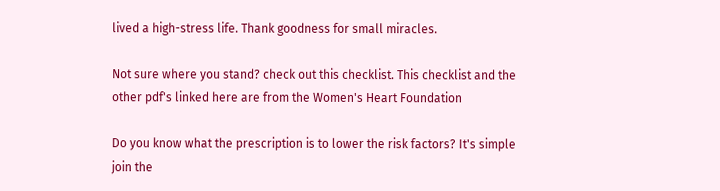lived a high-stress life. Thank goodness for small miracles.

Not sure where you stand? check out this checklist. This checklist and the other pdf's linked here are from the Women's Heart Foundation

Do you know what the prescription is to lower the risk factors? It's simple join the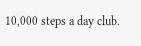10,000 steps a day club.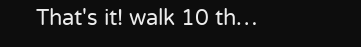That's it! walk 10 th…